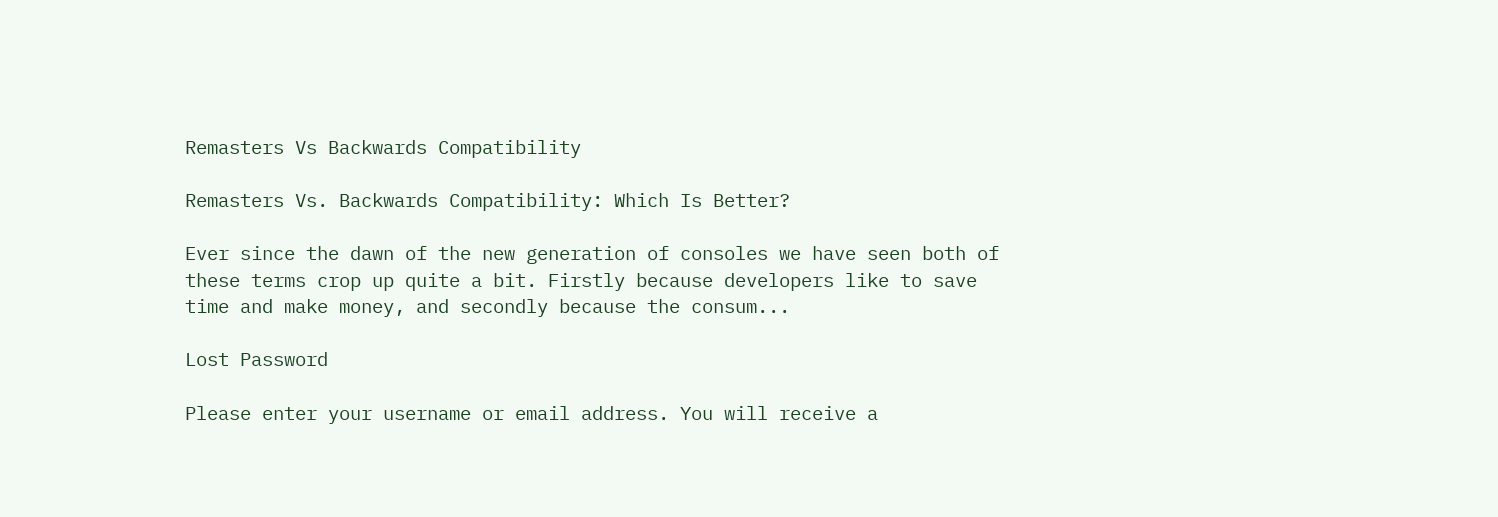Remasters Vs Backwards Compatibility

Remasters Vs. Backwards Compatibility: Which Is Better?

Ever since the dawn of the new generation of consoles we have seen both of these terms crop up quite a bit. Firstly because developers like to save time and make money, and secondly because the consum...

Lost Password

Please enter your username or email address. You will receive a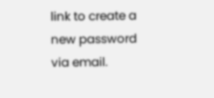link to create a new password via email.